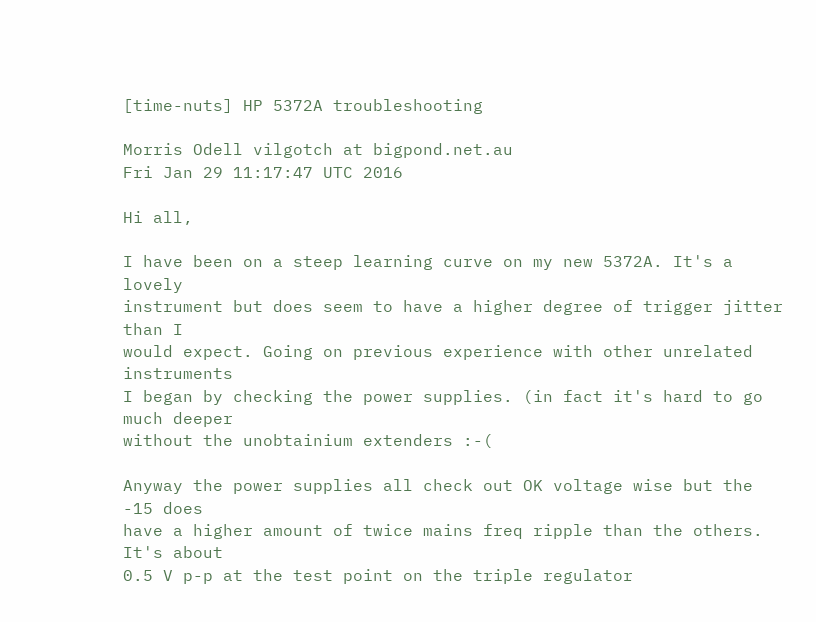[time-nuts] HP 5372A troubleshooting

Morris Odell vilgotch at bigpond.net.au
Fri Jan 29 11:17:47 UTC 2016

Hi all,

I have been on a steep learning curve on my new 5372A. It's a lovely
instrument but does seem to have a higher degree of trigger jitter than I
would expect. Going on previous experience with other unrelated instruments
I began by checking the power supplies. (in fact it's hard to go much deeper
without the unobtainium extenders :-(

Anyway the power supplies all check out OK voltage wise but the -15 does
have a higher amount of twice mains freq ripple than the others. It's about
0.5 V p-p at the test point on the triple regulator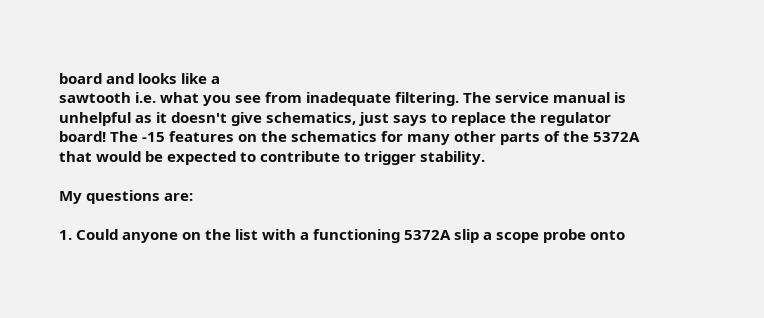board and looks like a
sawtooth i.e. what you see from inadequate filtering. The service manual is
unhelpful as it doesn't give schematics, just says to replace the regulator
board! The -15 features on the schematics for many other parts of the 5372A
that would be expected to contribute to trigger stability.

My questions are:

1. Could anyone on the list with a functioning 5372A slip a scope probe onto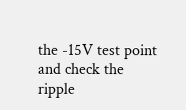the -15V test point and check the ripple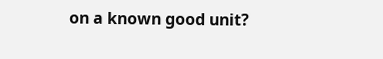on a known good unit?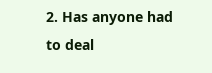2. Has anyone had to deal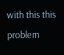with this this problem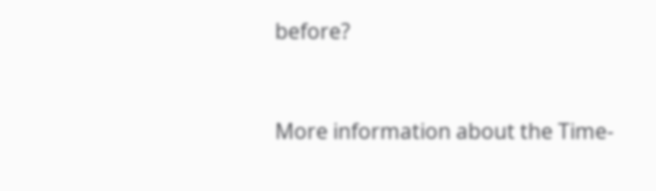before?



More information about the Time-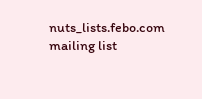nuts_lists.febo.com mailing list